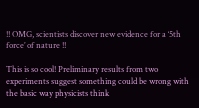!! OMG, scientists discover new evidence for a ‘5th force’ of nature !!

This is so cool! Preliminary results from two experiments suggest something could be wrong with the basic way physicists think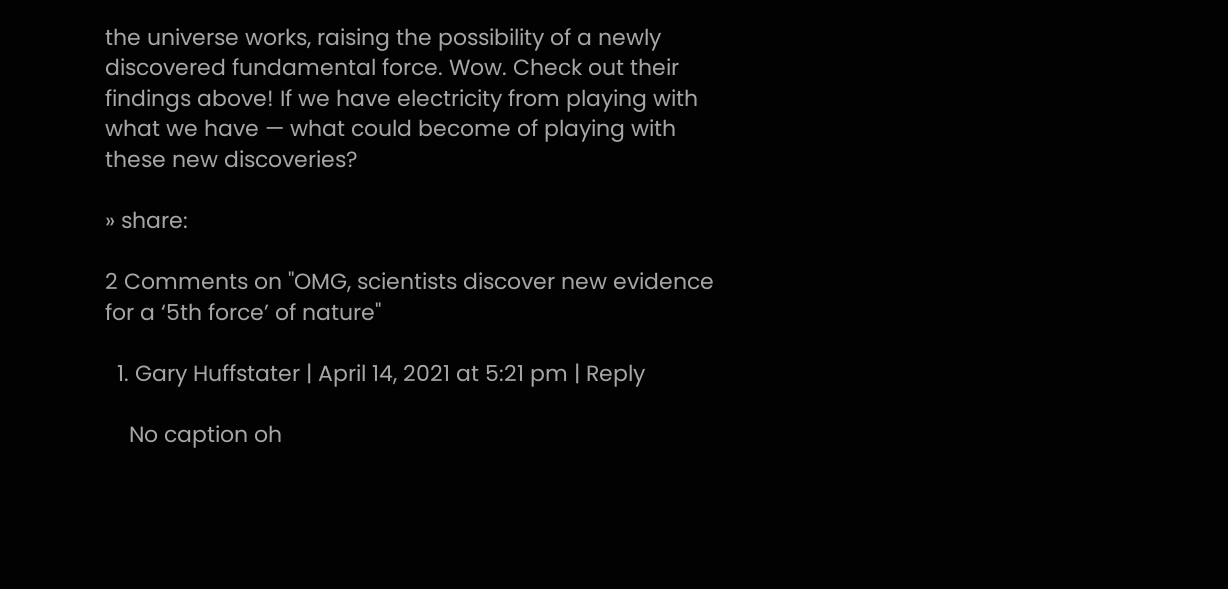the universe works, raising the possibility of a newly discovered fundamental force. Wow. Check out their findings above! If we have electricity from playing with what we have — what could become of playing with these new discoveries?

» share:

2 Comments on "OMG, scientists discover new evidence for a ‘5th force’ of nature"

  1. Gary Huffstater | April 14, 2021 at 5:21 pm | Reply

    No caption oh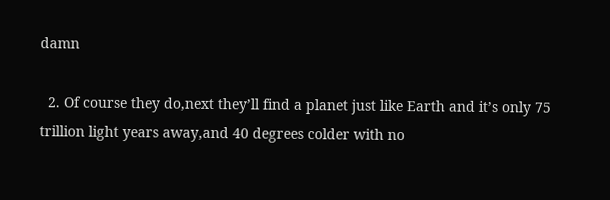damn

  2. Of course they do,next they’ll find a planet just like Earth and it’s only 75 trillion light years away,and 40 degrees colder with no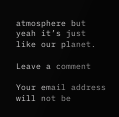atmosphere but yeah it’s just like our planet.

Leave a comment

Your email address will not be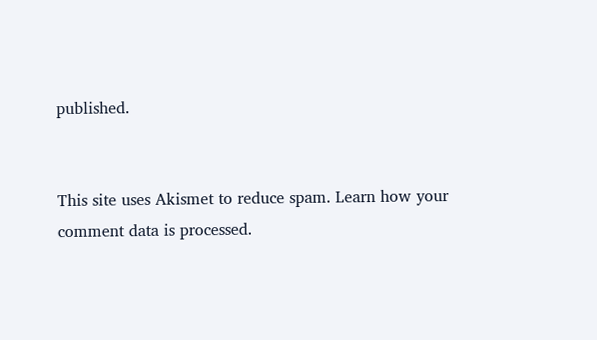published.


This site uses Akismet to reduce spam. Learn how your comment data is processed.